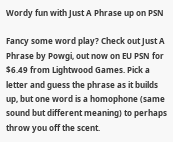Wordy fun with Just A Phrase up on PSN

Fancy some word play? Check out Just A Phrase by Powgi, out now on EU PSN for $6.49 from Lightwood Games. Pick a letter and guess the phrase as it builds up, but one word is a homophone (same sound but different meaning) to perhaps throw you off the scent.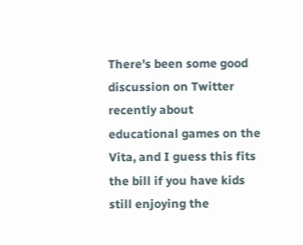There's been some good discussion on Twitter recently about educational games on the Vita, and I guess this fits the bill if you have kids still enjoying the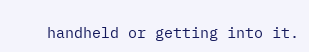handheld or getting into it.